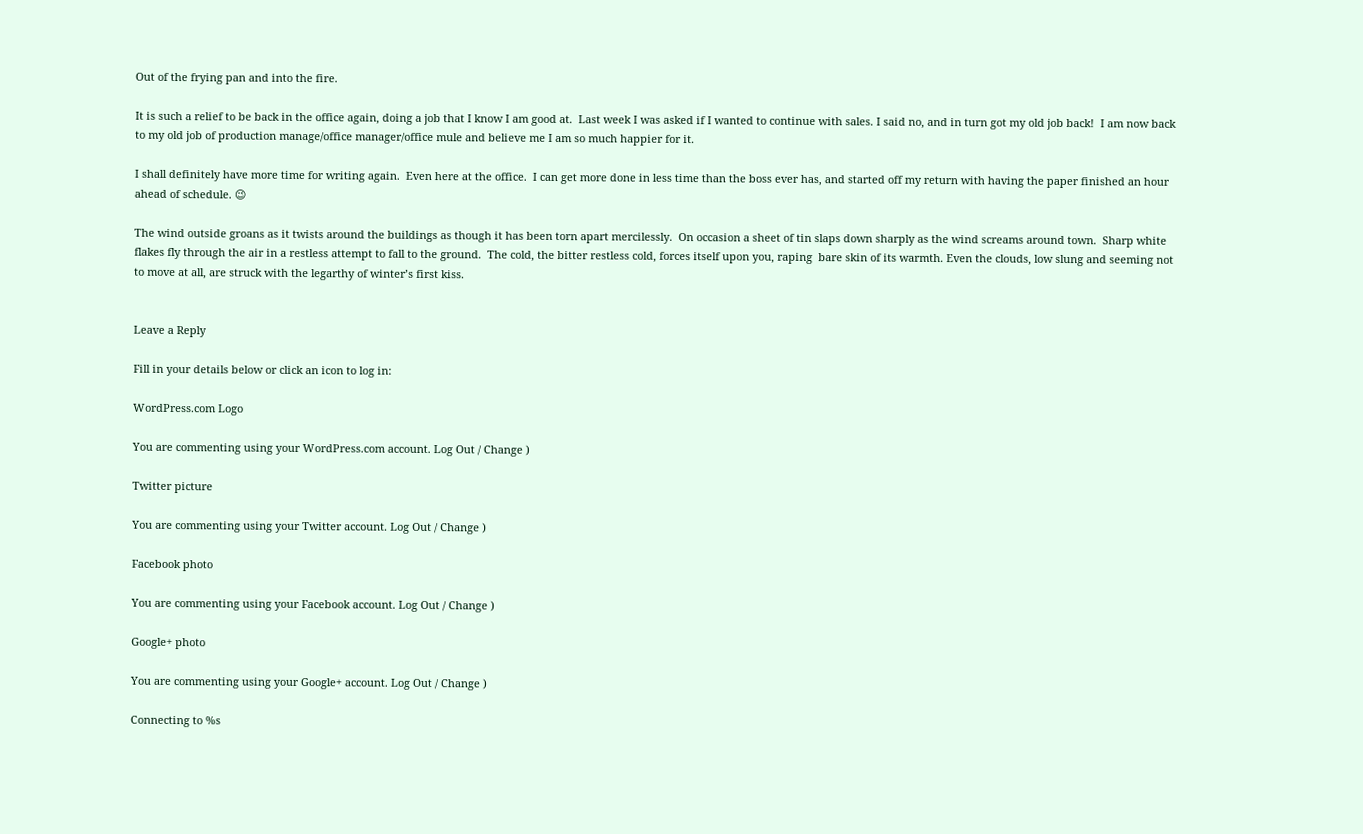Out of the frying pan and into the fire.

It is such a relief to be back in the office again, doing a job that I know I am good at.  Last week I was asked if I wanted to continue with sales. I said no, and in turn got my old job back!  I am now back to my old job of production manage/office manager/office mule and believe me I am so much happier for it.

I shall definitely have more time for writing again.  Even here at the office.  I can get more done in less time than the boss ever has, and started off my return with having the paper finished an hour ahead of schedule. 😉

The wind outside groans as it twists around the buildings as though it has been torn apart mercilessly.  On occasion a sheet of tin slaps down sharply as the wind screams around town.  Sharp white flakes fly through the air in a restless attempt to fall to the ground.  The cold, the bitter restless cold, forces itself upon you, raping  bare skin of its warmth. Even the clouds, low slung and seeming not to move at all, are struck with the legarthy of winter’s first kiss.


Leave a Reply

Fill in your details below or click an icon to log in:

WordPress.com Logo

You are commenting using your WordPress.com account. Log Out / Change )

Twitter picture

You are commenting using your Twitter account. Log Out / Change )

Facebook photo

You are commenting using your Facebook account. Log Out / Change )

Google+ photo

You are commenting using your Google+ account. Log Out / Change )

Connecting to %s